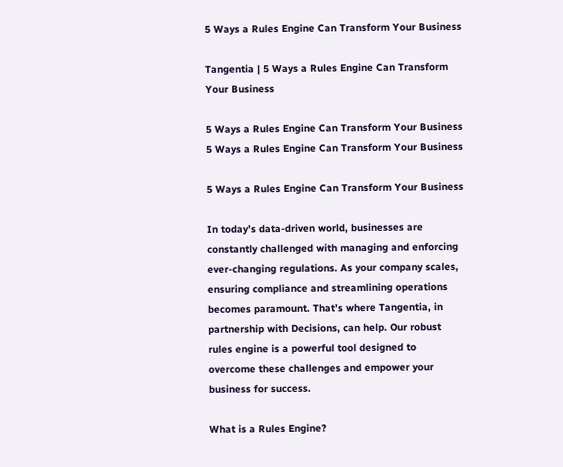5 Ways a Rules Engine Can Transform Your Business

Tangentia | 5 Ways a Rules Engine Can Transform Your Business

5 Ways a Rules Engine Can Transform Your Business 5 Ways a Rules Engine Can Transform Your Business

5 Ways a Rules Engine Can Transform Your Business

In today’s data-driven world, businesses are constantly challenged with managing and enforcing ever-changing regulations. As your company scales, ensuring compliance and streamlining operations becomes paramount. That’s where Tangentia, in partnership with Decisions, can help. Our robust rules engine is a powerful tool designed to overcome these challenges and empower your business for success.

What is a Rules Engine?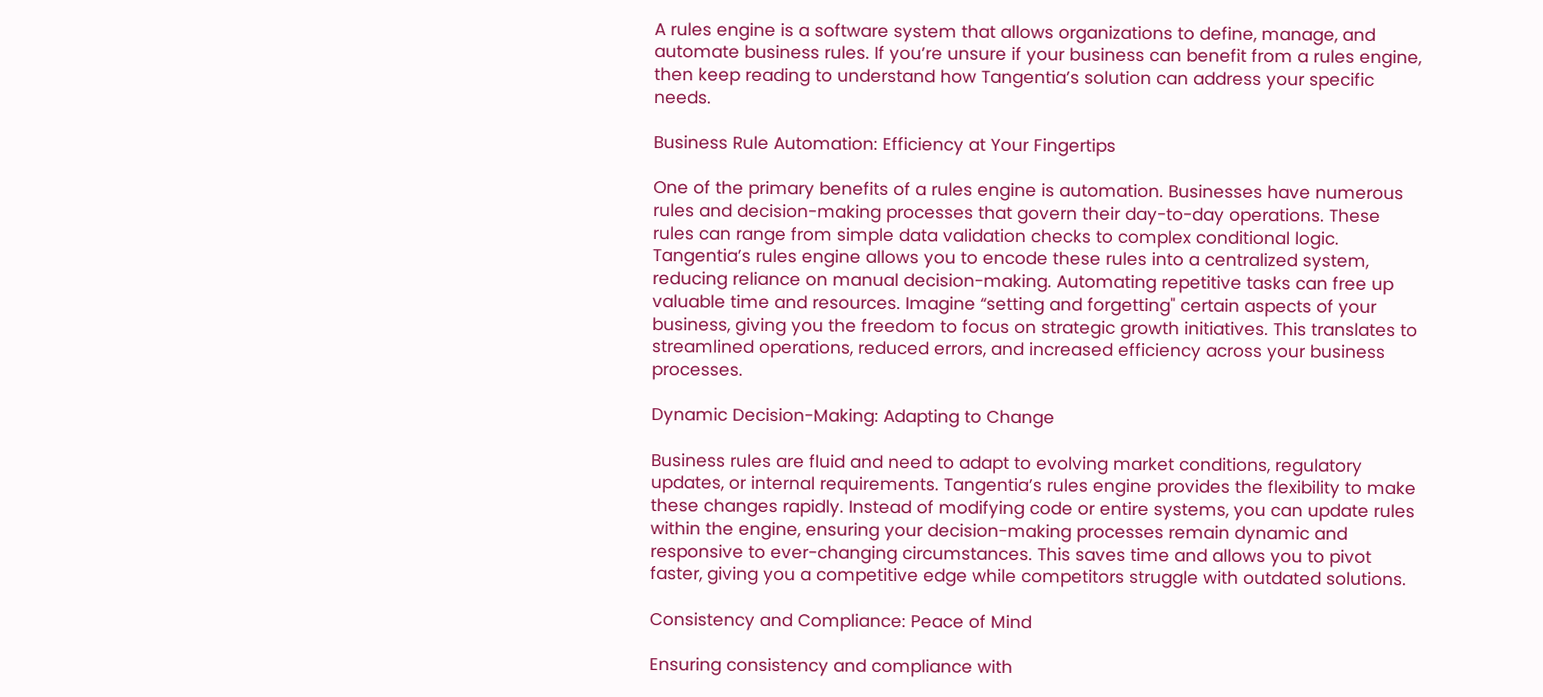A rules engine is a software system that allows organizations to define, manage, and automate business rules. If you’re unsure if your business can benefit from a rules engine, then keep reading to understand how Tangentia’s solution can address your specific needs.

Business Rule Automation: Efficiency at Your Fingertips

One of the primary benefits of a rules engine is automation. Businesses have numerous rules and decision-making processes that govern their day-to-day operations. These rules can range from simple data validation checks to complex conditional logic. Tangentia’s rules engine allows you to encode these rules into a centralized system, reducing reliance on manual decision-making. Automating repetitive tasks can free up valuable time and resources. Imagine “setting and forgetting" certain aspects of your business, giving you the freedom to focus on strategic growth initiatives. This translates to streamlined operations, reduced errors, and increased efficiency across your business processes.

Dynamic Decision-Making: Adapting to Change

Business rules are fluid and need to adapt to evolving market conditions, regulatory updates, or internal requirements. Tangentia’s rules engine provides the flexibility to make these changes rapidly. Instead of modifying code or entire systems, you can update rules within the engine, ensuring your decision-making processes remain dynamic and responsive to ever-changing circumstances. This saves time and allows you to pivot faster, giving you a competitive edge while competitors struggle with outdated solutions.

Consistency and Compliance: Peace of Mind

Ensuring consistency and compliance with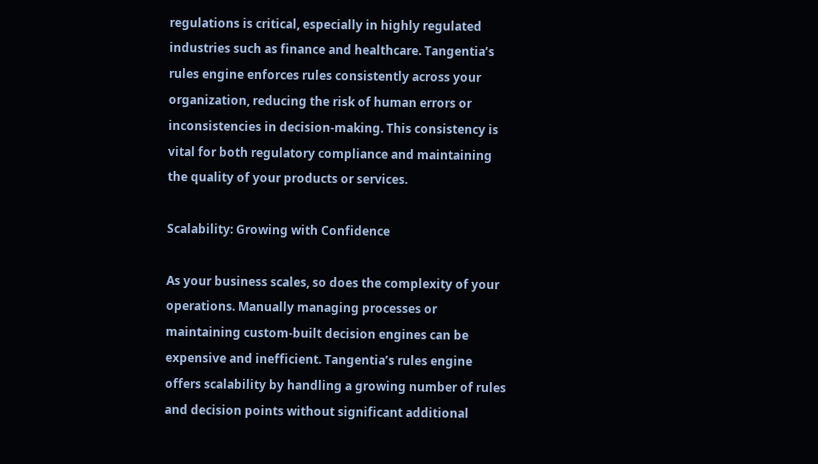regulations is critical, especially in highly regulated industries such as finance and healthcare. Tangentia’s rules engine enforces rules consistently across your organization, reducing the risk of human errors or inconsistencies in decision-making. This consistency is vital for both regulatory compliance and maintaining the quality of your products or services.

Scalability: Growing with Confidence

As your business scales, so does the complexity of your operations. Manually managing processes or maintaining custom-built decision engines can be expensive and inefficient. Tangentia’s rules engine offers scalability by handling a growing number of rules and decision points without significant additional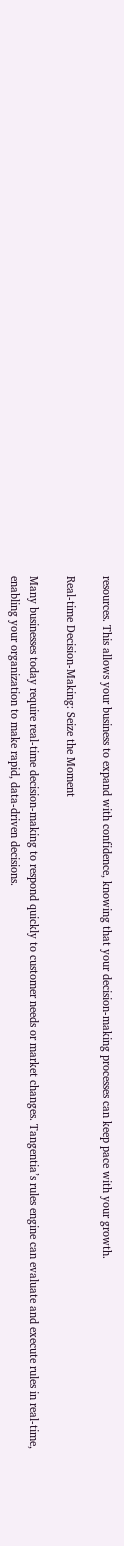resources. This allows your business to expand with confidence, knowing that your decision-making processes can keep pace with your growth.

Real-time Decision-Making: Seize the Moment

Many businesses today require real-time decision-making to respond quickly to customer needs or market changes. Tangentia’s rules engine can evaluate and execute rules in real-time, enabling your organization to make rapid, data-driven decisions.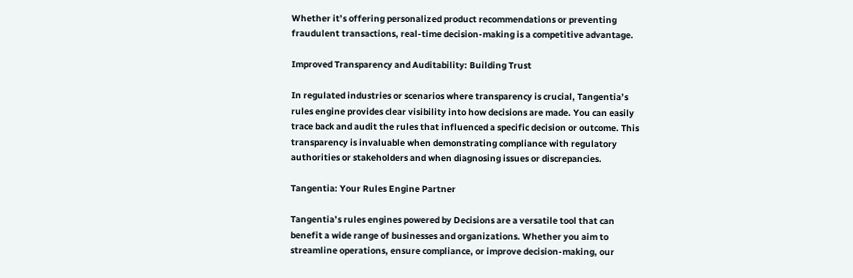Whether it’s offering personalized product recommendations or preventing fraudulent transactions, real-time decision-making is a competitive advantage.

Improved Transparency and Auditability: Building Trust

In regulated industries or scenarios where transparency is crucial, Tangentia’s rules engine provides clear visibility into how decisions are made. You can easily trace back and audit the rules that influenced a specific decision or outcome. This transparency is invaluable when demonstrating compliance with regulatory authorities or stakeholders and when diagnosing issues or discrepancies.

Tangentia: Your Rules Engine Partner

Tangentia’s rules engines powered by Decisions are a versatile tool that can benefit a wide range of businesses and organizations. Whether you aim to streamline operations, ensure compliance, or improve decision-making, our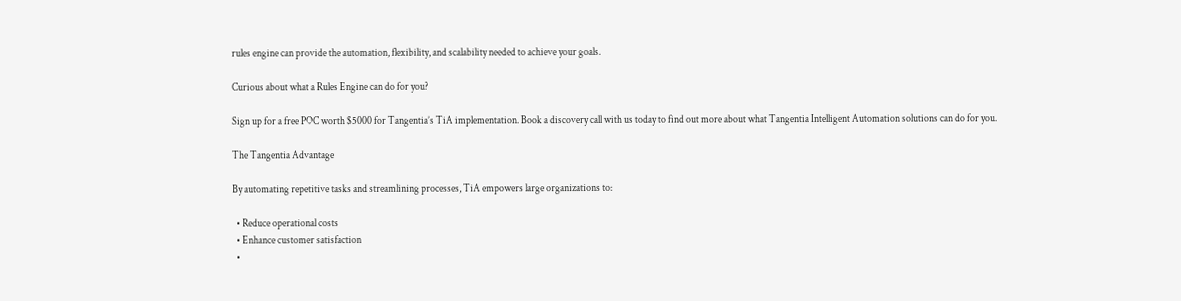rules engine can provide the automation, flexibility, and scalability needed to achieve your goals.

Curious about what a Rules Engine can do for you?

Sign up for a free POC worth $5000 for Tangentia’s TiA implementation. Book a discovery call with us today to find out more about what Tangentia Intelligent Automation solutions can do for you.

The Tangentia Advantage

By automating repetitive tasks and streamlining processes, TiA empowers large organizations to:

  • Reduce operational costs
  • Enhance customer satisfaction
  •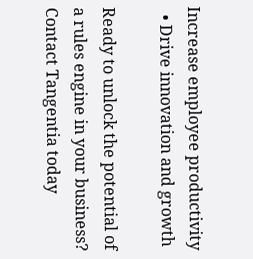Increase employee productivity
  • Drive innovation and growth

Ready to unlock the potential of a rules engine in your business? Contact Tangentia today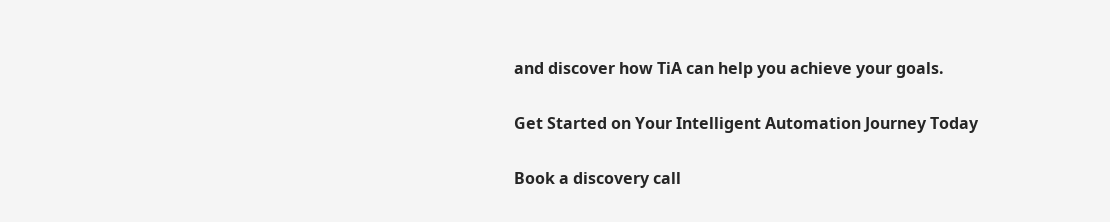and discover how TiA can help you achieve your goals.

Get Started on Your Intelligent Automation Journey Today

Book a discovery call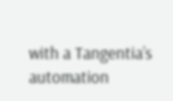with a Tangentia’s automation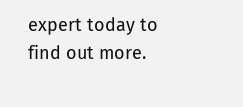expert today to find out more.